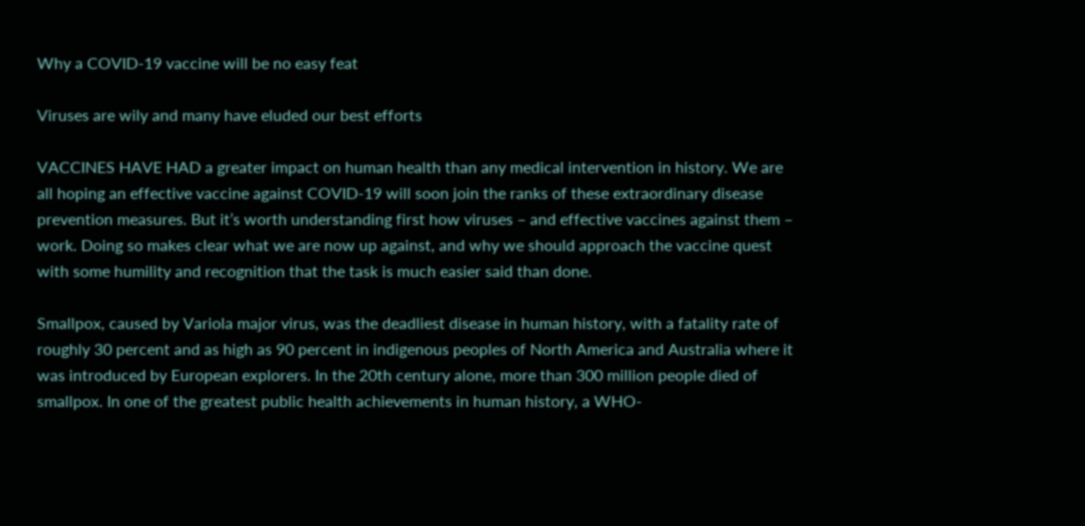Why a COVID-19 vaccine will be no easy feat

Viruses are wily and many have eluded our best efforts

VACCINES HAVE HAD a greater impact on human health than any medical intervention in history. We are all hoping an effective vaccine against COVID-19 will soon join the ranks of these extraordinary disease prevention measures. But it’s worth understanding first how viruses – and effective vaccines against them – work. Doing so makes clear what we are now up against, and why we should approach the vaccine quest with some humility and recognition that the task is much easier said than done.

Smallpox, caused by Variola major virus, was the deadliest disease in human history, with a fatality rate of roughly 30 percent and as high as 90 percent in indigenous peoples of North America and Australia where it was introduced by European explorers. In the 20th century alone, more than 300 million people died of smallpox. In one of the greatest public health achievements in human history, a WHO-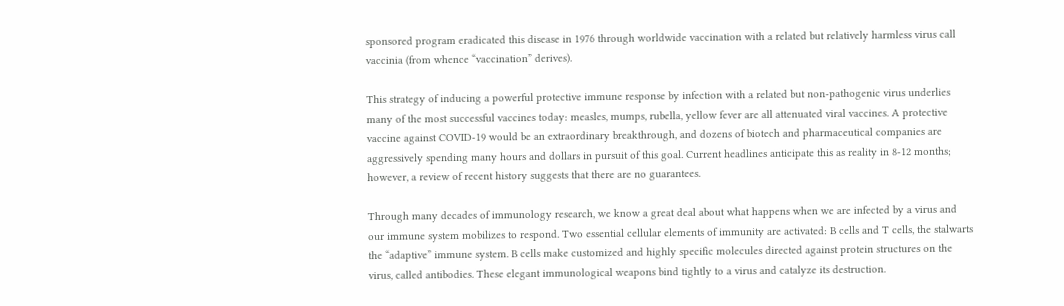sponsored program eradicated this disease in 1976 through worldwide vaccination with a related but relatively harmless virus call vaccinia (from whence “vaccination” derives).

This strategy of inducing a powerful protective immune response by infection with a related but non-pathogenic virus underlies many of the most successful vaccines today: measles, mumps, rubella, yellow fever are all attenuated viral vaccines. A protective vaccine against COVID-19 would be an extraordinary breakthrough, and dozens of biotech and pharmaceutical companies are aggressively spending many hours and dollars in pursuit of this goal. Current headlines anticipate this as reality in 8-12 months; however, a review of recent history suggests that there are no guarantees.

Through many decades of immunology research, we know a great deal about what happens when we are infected by a virus and our immune system mobilizes to respond. Two essential cellular elements of immunity are activated: B cells and T cells, the stalwarts the “adaptive” immune system. B cells make customized and highly specific molecules directed against protein structures on the virus, called antibodies. These elegant immunological weapons bind tightly to a virus and catalyze its destruction.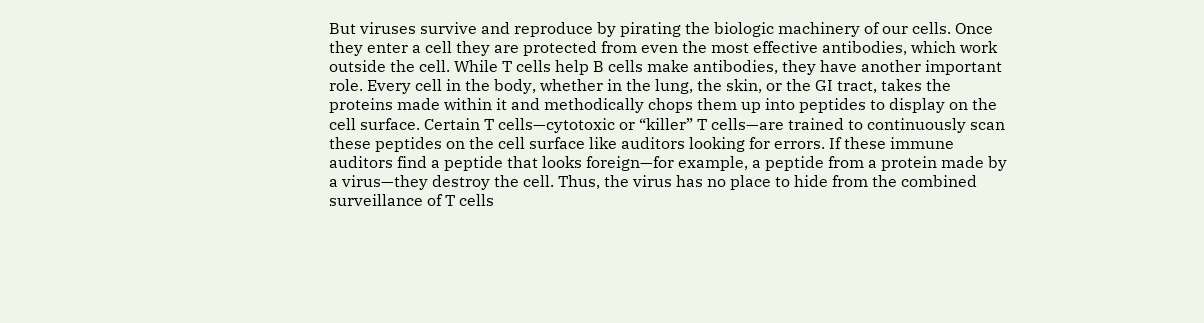But viruses survive and reproduce by pirating the biologic machinery of our cells. Once they enter a cell they are protected from even the most effective antibodies, which work outside the cell. While T cells help B cells make antibodies, they have another important role. Every cell in the body, whether in the lung, the skin, or the GI tract, takes the proteins made within it and methodically chops them up into peptides to display on the cell surface. Certain T cells—cytotoxic or “killer” T cells—are trained to continuously scan these peptides on the cell surface like auditors looking for errors. If these immune auditors find a peptide that looks foreign—for example, a peptide from a protein made by a virus—they destroy the cell. Thus, the virus has no place to hide from the combined surveillance of T cells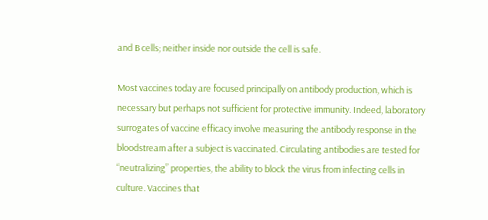and B cells; neither inside nor outside the cell is safe.

Most vaccines today are focused principally on antibody production, which is necessary but perhaps not sufficient for protective immunity. Indeed, laboratory surrogates of vaccine efficacy involve measuring the antibody response in the bloodstream after a subject is vaccinated. Circulating antibodies are tested for “neutralizing” properties, the ability to block the virus from infecting cells in culture. Vaccines that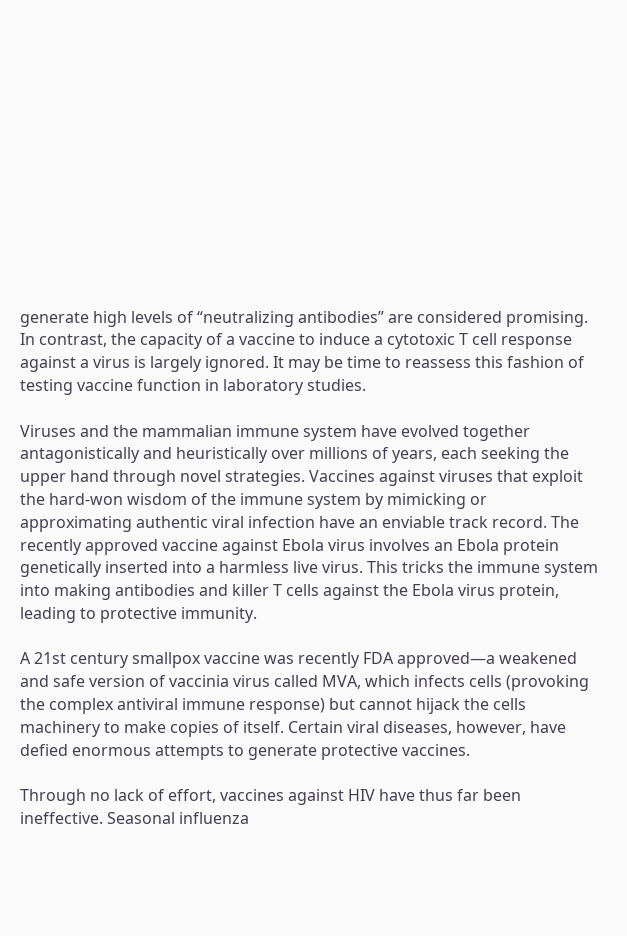generate high levels of “neutralizing antibodies” are considered promising. In contrast, the capacity of a vaccine to induce a cytotoxic T cell response against a virus is largely ignored. It may be time to reassess this fashion of testing vaccine function in laboratory studies.

Viruses and the mammalian immune system have evolved together antagonistically and heuristically over millions of years, each seeking the upper hand through novel strategies. Vaccines against viruses that exploit the hard-won wisdom of the immune system by mimicking or approximating authentic viral infection have an enviable track record. The recently approved vaccine against Ebola virus involves an Ebola protein genetically inserted into a harmless live virus. This tricks the immune system into making antibodies and killer T cells against the Ebola virus protein, leading to protective immunity.

A 21st century smallpox vaccine was recently FDA approved—a weakened and safe version of vaccinia virus called MVA, which infects cells (provoking the complex antiviral immune response) but cannot hijack the cells machinery to make copies of itself. Certain viral diseases, however, have defied enormous attempts to generate protective vaccines.

Through no lack of effort, vaccines against HIV have thus far been ineffective. Seasonal influenza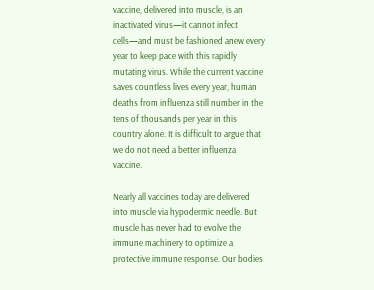vaccine, delivered into muscle, is an inactivated virus—it cannot infect cells—and must be fashioned anew every year to keep pace with this rapidly mutating virus. While the current vaccine saves countless lives every year, human deaths from influenza still number in the tens of thousands per year in this country alone. It is difficult to argue that we do not need a better influenza vaccine.

Nearly all vaccines today are delivered into muscle via hypodermic needle. But muscle has never had to evolve the immune machinery to optimize a protective immune response. Our bodies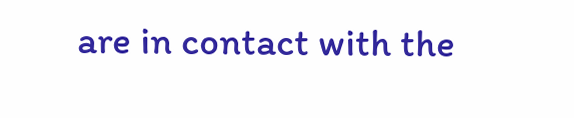are in contact with the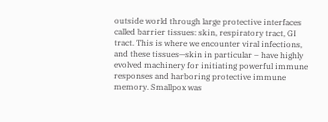outside world through large protective interfaces called barrier tissues: skin, respiratory tract, GI tract. This is where we encounter viral infections, and these tissues—skin in particular – have highly evolved machinery for initiating powerful immune responses and harboring protective immune memory. Smallpox was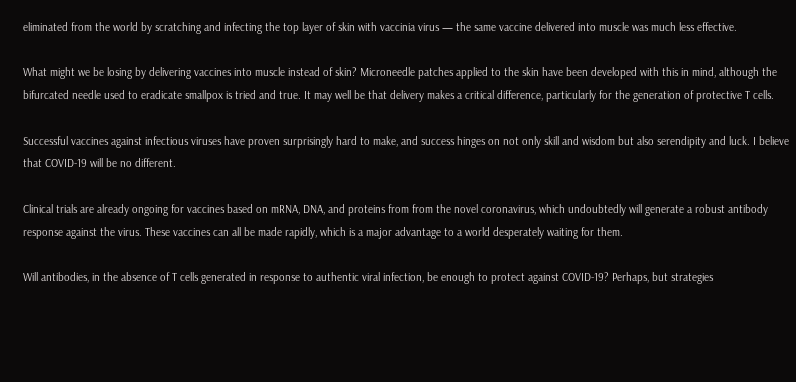eliminated from the world by scratching and infecting the top layer of skin with vaccinia virus — the same vaccine delivered into muscle was much less effective.

What might we be losing by delivering vaccines into muscle instead of skin? Microneedle patches applied to the skin have been developed with this in mind, although the bifurcated needle used to eradicate smallpox is tried and true. It may well be that delivery makes a critical difference, particularly for the generation of protective T cells.

Successful vaccines against infectious viruses have proven surprisingly hard to make, and success hinges on not only skill and wisdom but also serendipity and luck. I believe that COVID-19 will be no different.

Clinical trials are already ongoing for vaccines based on mRNA, DNA, and proteins from from the novel coronavirus, which undoubtedly will generate a robust antibody response against the virus. These vaccines can all be made rapidly, which is a major advantage to a world desperately waiting for them.

Will antibodies, in the absence of T cells generated in response to authentic viral infection, be enough to protect against COVID-19? Perhaps, but strategies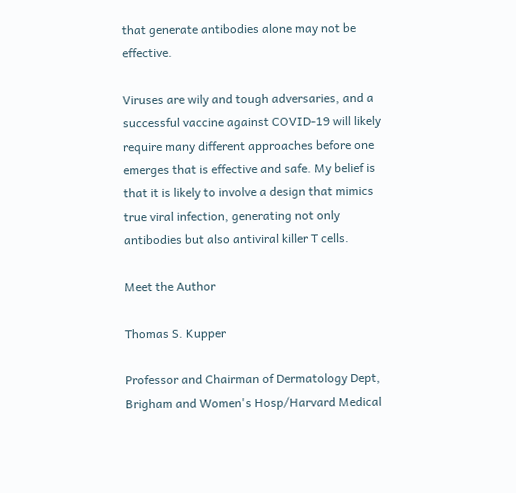that generate antibodies alone may not be effective.

Viruses are wily and tough adversaries, and a successful vaccine against COVID-19 will likely require many different approaches before one emerges that is effective and safe. My belief is that it is likely to involve a design that mimics true viral infection, generating not only antibodies but also antiviral killer T cells.

Meet the Author

Thomas S. Kupper

Professor and Chairman of Dermatology Dept, Brigham and Women's Hosp/Harvard Medical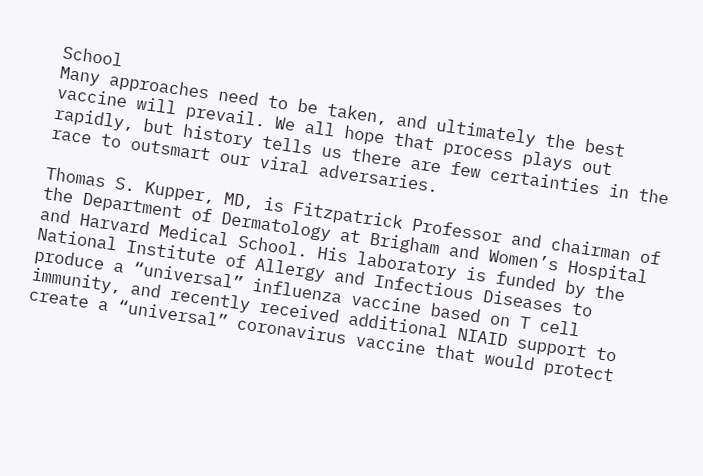School
Many approaches need to be taken, and ultimately the best vaccine will prevail. We all hope that process plays out rapidly, but history tells us there are few certainties in the race to outsmart our viral adversaries.

Thomas S. Kupper, MD, is Fitzpatrick Professor and chairman of the Department of Dermatology at Brigham and Women’s Hospital and Harvard Medical School. His laboratory is funded by the National Institute of Allergy and Infectious Diseases to produce a “universal” influenza vaccine based on T cell immunity, and recently received additional NIAID support to create a “universal” coronavirus vaccine that would protect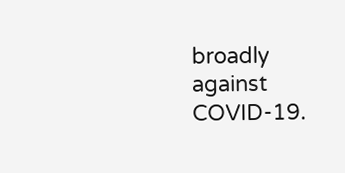broadly against COVID-19.